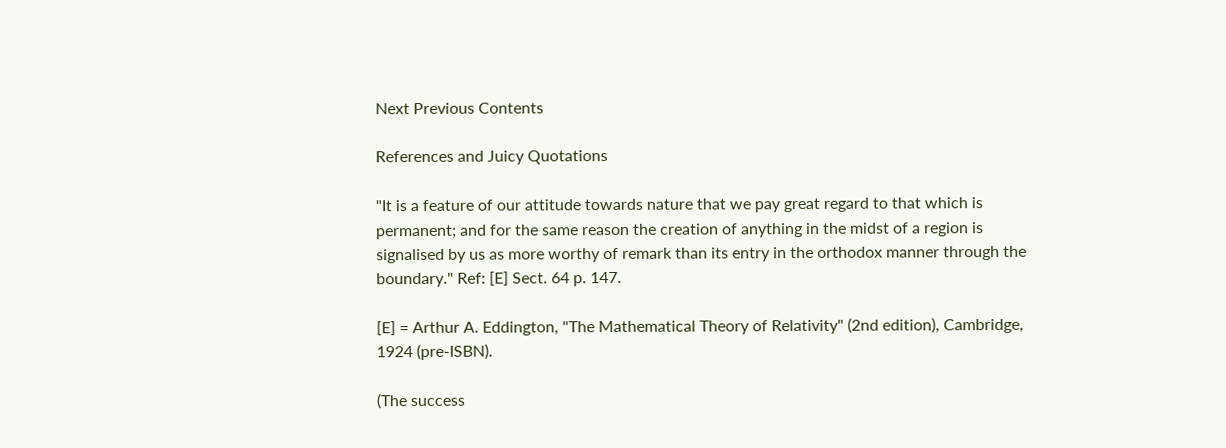Next Previous Contents

References and Juicy Quotations

"It is a feature of our attitude towards nature that we pay great regard to that which is permanent; and for the same reason the creation of anything in the midst of a region is signalised by us as more worthy of remark than its entry in the orthodox manner through the boundary." Ref: [E] Sect. 64 p. 147.

[E] = Arthur A. Eddington, "The Mathematical Theory of Relativity" (2nd edition), Cambridge, 1924 (pre-ISBN).

(The success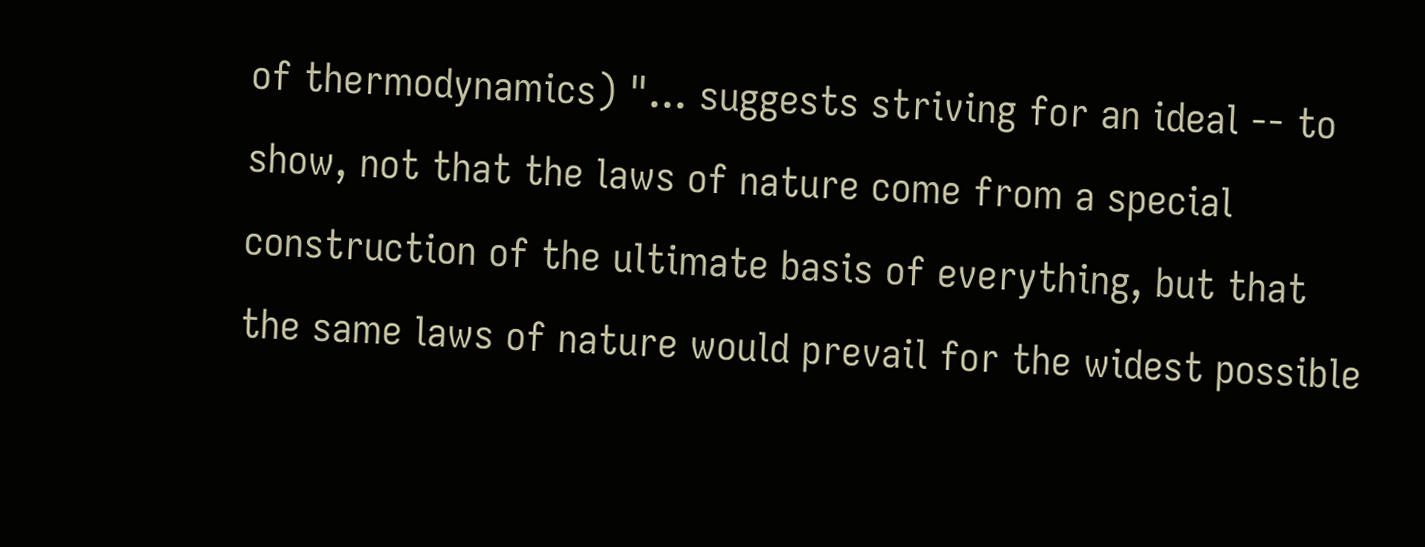of thermodynamics) "... suggests striving for an ideal -- to show, not that the laws of nature come from a special construction of the ultimate basis of everything, but that the same laws of nature would prevail for the widest possible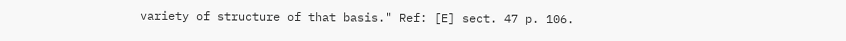variety of structure of that basis." Ref: [E] sect. 47 p. 106.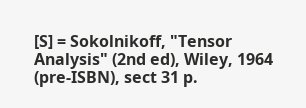[S] = Sokolnikoff, "Tensor Analysis" (2nd ed), Wiley, 1964 (pre-ISBN), sect 31 p.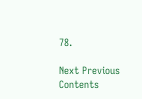78.

Next Previous Contents